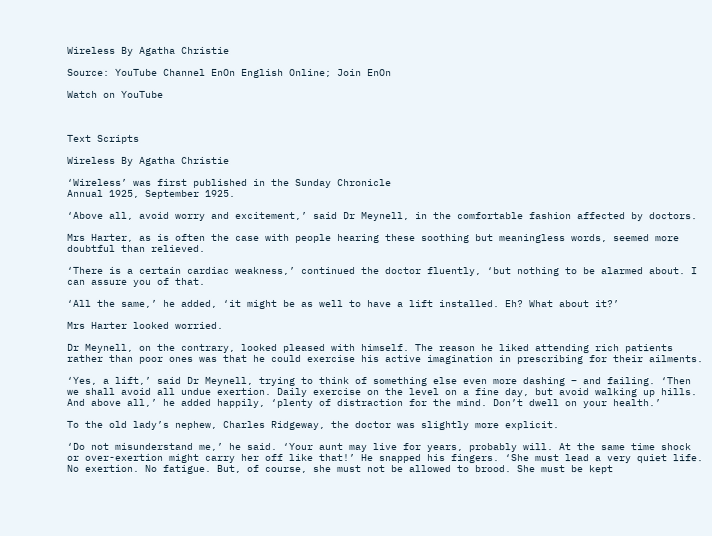Wireless By Agatha Christie

Source: YouTube Channel EnOn English Online; Join EnOn

Watch on YouTube



Text Scripts

Wireless By Agatha Christie

‘Wireless’ was first published in the Sunday Chronicle
Annual 1925, September 1925.

‘Above all, avoid worry and excitement,’ said Dr Meynell, in the comfortable fashion affected by doctors.

Mrs Harter, as is often the case with people hearing these soothing but meaningless words, seemed more doubtful than relieved.

‘There is a certain cardiac weakness,’ continued the doctor fluently, ‘but nothing to be alarmed about. I can assure you of that.

‘All the same,’ he added, ‘it might be as well to have a lift installed. Eh? What about it?’

Mrs Harter looked worried.

Dr Meynell, on the contrary, looked pleased with himself. The reason he liked attending rich patients rather than poor ones was that he could exercise his active imagination in prescribing for their ailments.

‘Yes, a lift,’ said Dr Meynell, trying to think of something else even more dashing – and failing. ‘Then we shall avoid all undue exertion. Daily exercise on the level on a fine day, but avoid walking up hills. And above all,’ he added happily, ‘plenty of distraction for the mind. Don’t dwell on your health.’

To the old lady’s nephew, Charles Ridgeway, the doctor was slightly more explicit.

‘Do not misunderstand me,’ he said. ‘Your aunt may live for years, probably will. At the same time shock or over-exertion might carry her off like that!’ He snapped his fingers. ‘She must lead a very quiet life. No exertion. No fatigue. But, of course, she must not be allowed to brood. She must be kept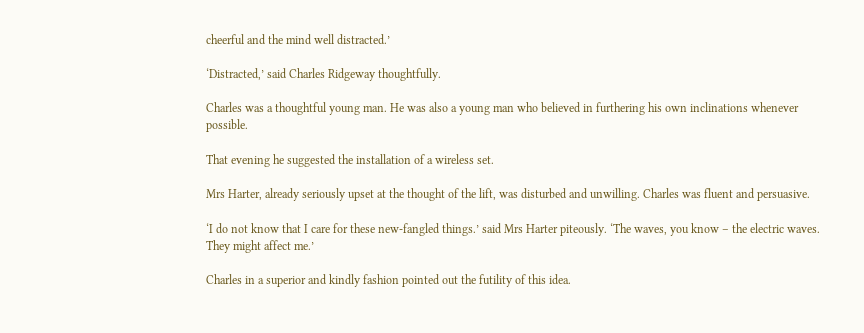cheerful and the mind well distracted.’

‘Distracted,’ said Charles Ridgeway thoughtfully.

Charles was a thoughtful young man. He was also a young man who believed in furthering his own inclinations whenever possible.

That evening he suggested the installation of a wireless set.

Mrs Harter, already seriously upset at the thought of the lift, was disturbed and unwilling. Charles was fluent and persuasive.

‘I do not know that I care for these new-fangled things.’ said Mrs Harter piteously. ‘The waves, you know – the electric waves. They might affect me.’

Charles in a superior and kindly fashion pointed out the futility of this idea.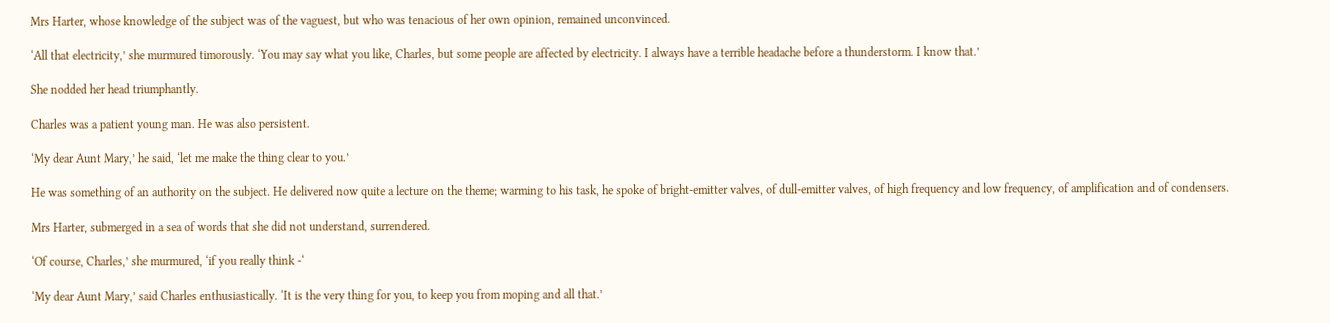Mrs Harter, whose knowledge of the subject was of the vaguest, but who was tenacious of her own opinion, remained unconvinced.

‘All that electricity,’ she murmured timorously. ‘You may say what you like, Charles, but some people are affected by electricity. I always have a terrible headache before a thunderstorm. I know that.’

She nodded her head triumphantly.

Charles was a patient young man. He was also persistent.

‘My dear Aunt Mary,’ he said, ‘let me make the thing clear to you.’

He was something of an authority on the subject. He delivered now quite a lecture on the theme; warming to his task, he spoke of bright-emitter valves, of dull-emitter valves, of high frequency and low frequency, of amplification and of condensers.

Mrs Harter, submerged in a sea of words that she did not understand, surrendered.

‘Of course, Charles,’ she murmured, ‘if you really think -‘

‘My dear Aunt Mary,’ said Charles enthusiastically. ‘It is the very thing for you, to keep you from moping and all that.’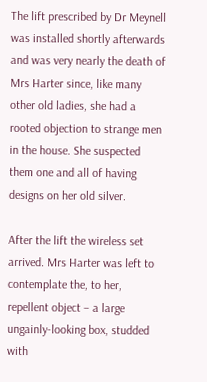The lift prescribed by Dr Meynell was installed shortly afterwards and was very nearly the death of Mrs Harter since, like many other old ladies, she had a rooted objection to strange men in the house. She suspected them one and all of having designs on her old silver.

After the lift the wireless set arrived. Mrs Harter was left to contemplate the, to her, repellent object – a large ungainly-looking box, studded with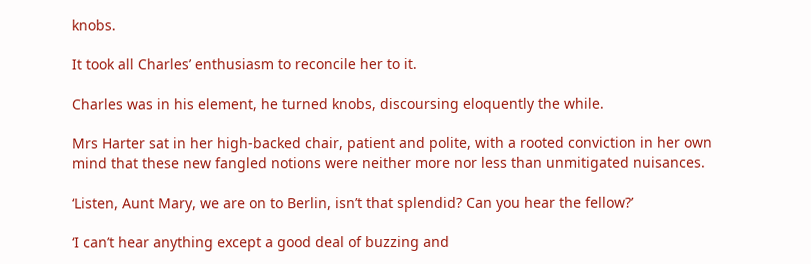knobs.

It took all Charles’ enthusiasm to reconcile her to it.

Charles was in his element, he turned knobs, discoursing eloquently the while.

Mrs Harter sat in her high-backed chair, patient and polite, with a rooted conviction in her own mind that these new fangled notions were neither more nor less than unmitigated nuisances.

‘Listen, Aunt Mary, we are on to Berlin, isn’t that splendid? Can you hear the fellow?’

‘I can’t hear anything except a good deal of buzzing and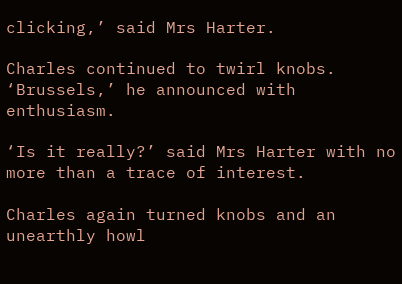clicking,’ said Mrs Harter.

Charles continued to twirl knobs. ‘Brussels,’ he announced with enthusiasm.

‘Is it really?’ said Mrs Harter with no more than a trace of interest.

Charles again turned knobs and an unearthly howl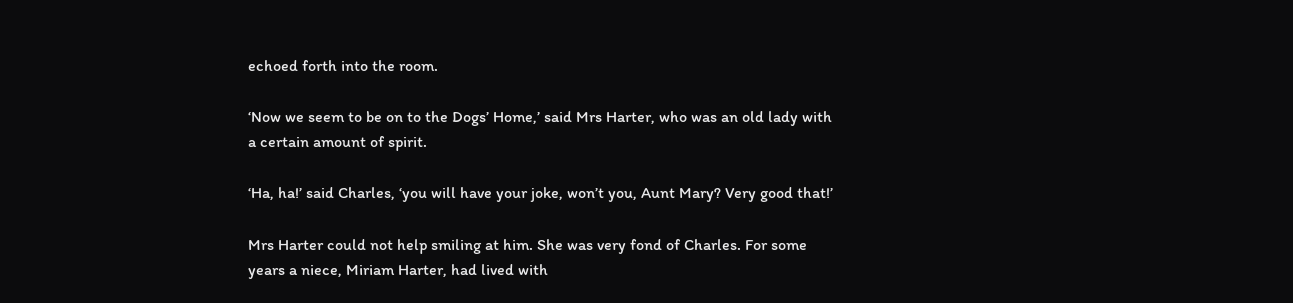echoed forth into the room.

‘Now we seem to be on to the Dogs’ Home,’ said Mrs Harter, who was an old lady with a certain amount of spirit.

‘Ha, ha!’ said Charles, ‘you will have your joke, won’t you, Aunt Mary? Very good that!’

Mrs Harter could not help smiling at him. She was very fond of Charles. For some years a niece, Miriam Harter, had lived with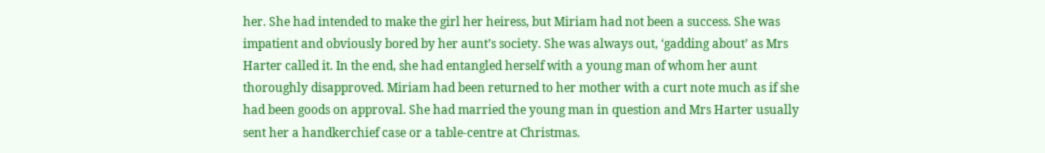her. She had intended to make the girl her heiress, but Miriam had not been a success. She was impatient and obviously bored by her aunt’s society. She was always out, ‘gadding about’ as Mrs Harter called it. In the end, she had entangled herself with a young man of whom her aunt thoroughly disapproved. Miriam had been returned to her mother with a curt note much as if she had been goods on approval. She had married the young man in question and Mrs Harter usually sent her a handkerchief case or a table-centre at Christmas.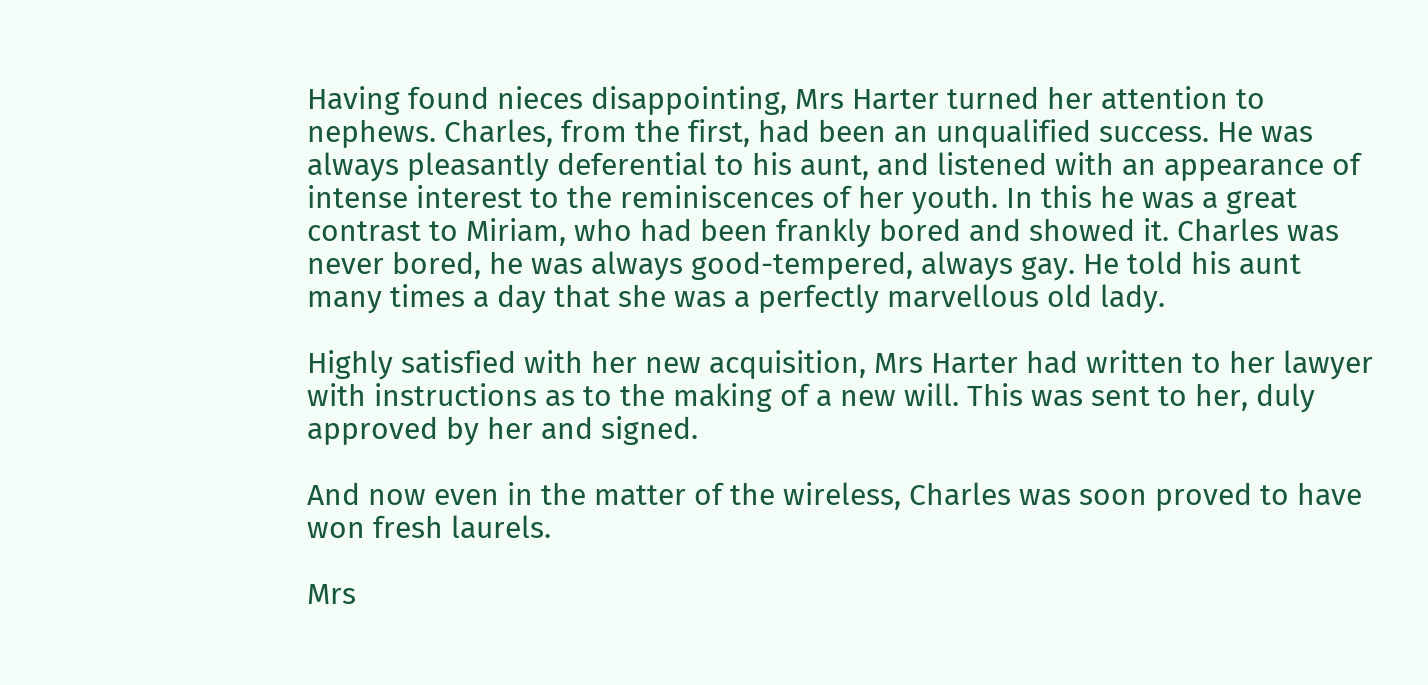Having found nieces disappointing, Mrs Harter turned her attention to nephews. Charles, from the first, had been an unqualified success. He was always pleasantly deferential to his aunt, and listened with an appearance of intense interest to the reminiscences of her youth. In this he was a great contrast to Miriam, who had been frankly bored and showed it. Charles was never bored, he was always good-tempered, always gay. He told his aunt many times a day that she was a perfectly marvellous old lady.

Highly satisfied with her new acquisition, Mrs Harter had written to her lawyer with instructions as to the making of a new will. This was sent to her, duly approved by her and signed.

And now even in the matter of the wireless, Charles was soon proved to have won fresh laurels.

Mrs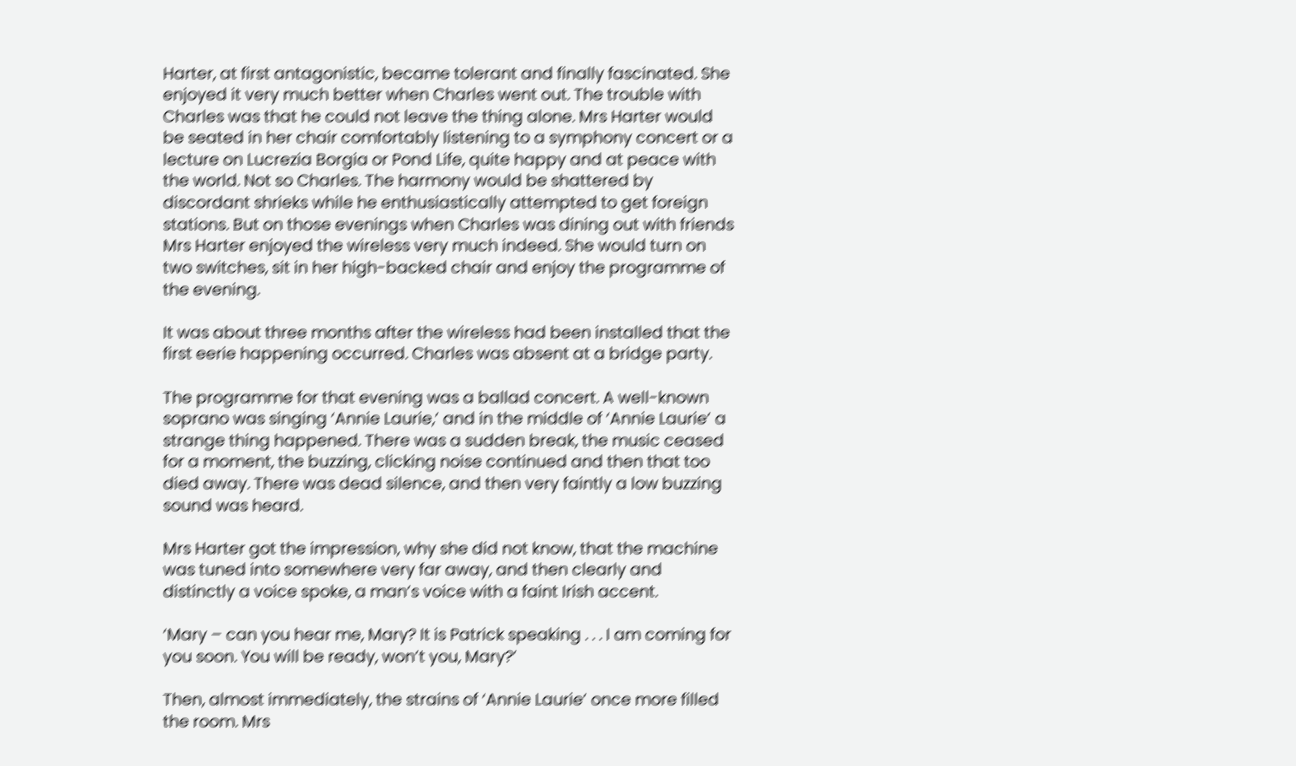Harter, at first antagonistic, became tolerant and finally fascinated. She enjoyed it very much better when Charles went out. The trouble with Charles was that he could not leave the thing alone. Mrs Harter would be seated in her chair comfortably listening to a symphony concert or a lecture on Lucrezia Borgia or Pond Life, quite happy and at peace with the world. Not so Charles. The harmony would be shattered by discordant shrieks while he enthusiastically attempted to get foreign stations. But on those evenings when Charles was dining out with friends Mrs Harter enjoyed the wireless very much indeed. She would turn on two switches, sit in her high-backed chair and enjoy the programme of the evening.

It was about three months after the wireless had been installed that the first eerie happening occurred. Charles was absent at a bridge party.

The programme for that evening was a ballad concert. A well-known soprano was singing ‘Annie Laurie,’ and in the middle of ‘Annie Laurie’ a strange thing happened. There was a sudden break, the music ceased for a moment, the buzzing, clicking noise continued and then that too died away. There was dead silence, and then very faintly a low buzzing sound was heard.

Mrs Harter got the impression, why she did not know, that the machine was tuned into somewhere very far away, and then clearly and distinctly a voice spoke, a man’s voice with a faint Irish accent.

‘Mary – can you hear me, Mary? It is Patrick speaking . . . I am coming for you soon. You will be ready, won’t you, Mary?’

Then, almost immediately, the strains of ‘Annie Laurie’ once more filled the room. Mrs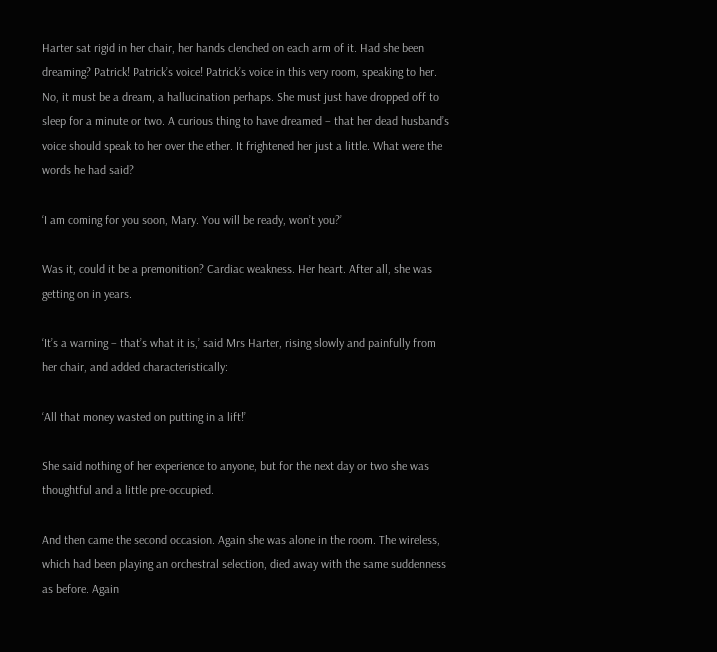Harter sat rigid in her chair, her hands clenched on each arm of it. Had she been dreaming? Patrick! Patrick’s voice! Patrick’s voice in this very room, speaking to her. No, it must be a dream, a hallucination perhaps. She must just have dropped off to sleep for a minute or two. A curious thing to have dreamed – that her dead husband’s voice should speak to her over the ether. It frightened her just a little. What were the words he had said?

‘I am coming for you soon, Mary. You will be ready, won’t you?’

Was it, could it be a premonition? Cardiac weakness. Her heart. After all, she was getting on in years.

‘It’s a warning – that’s what it is,’ said Mrs Harter, rising slowly and painfully from her chair, and added characteristically:

‘All that money wasted on putting in a lift!’

She said nothing of her experience to anyone, but for the next day or two she was thoughtful and a little pre-occupied.

And then came the second occasion. Again she was alone in the room. The wireless, which had been playing an orchestral selection, died away with the same suddenness as before. Again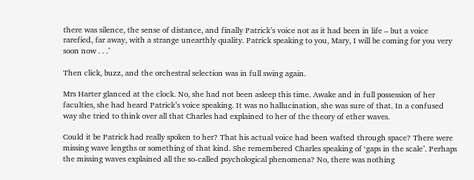there was silence, the sense of distance, and finally Patrick’s voice not as it had been in life – but a voice rarefied, far away, with a strange unearthly quality. Patrick speaking to you, Mary, I will be coming for you very soon now . . .’

Then click, buzz, and the orchestral selection was in full swing again.

Mrs Harter glanced at the clock. No, she had not been asleep this time. Awake and in full possession of her faculties, she had heard Patrick’s voice speaking. It was no hallucination, she was sure of that. In a confused way she tried to think over all that Charles had explained to her of the theory of ether waves.

Could it be Patrick had really spoken to her? That his actual voice had been wafted through space? There were missing wave lengths or something of that kind. She remembered Charles speaking of ‘gaps in the scale’. Perhaps the missing waves explained all the so-called psychological phenomena? No, there was nothing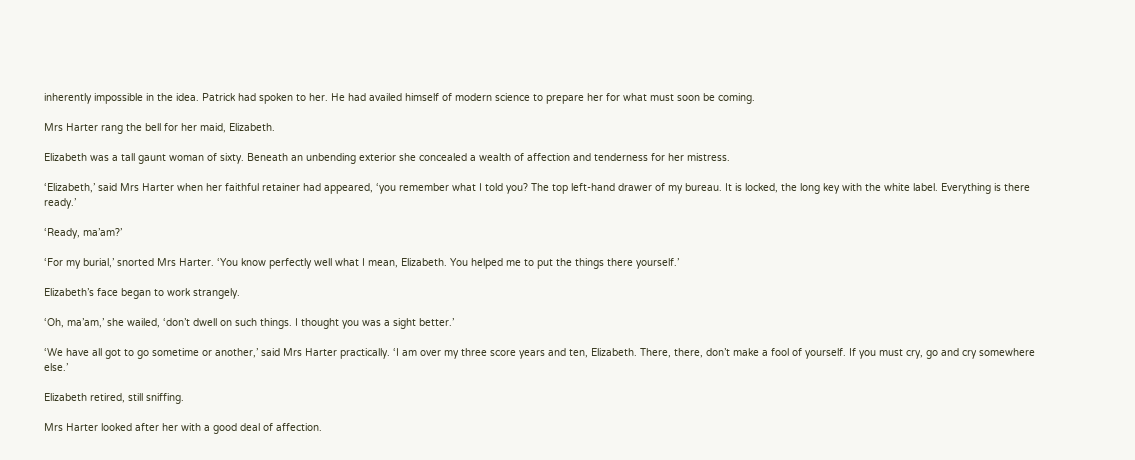inherently impossible in the idea. Patrick had spoken to her. He had availed himself of modern science to prepare her for what must soon be coming.

Mrs Harter rang the bell for her maid, Elizabeth.

Elizabeth was a tall gaunt woman of sixty. Beneath an unbending exterior she concealed a wealth of affection and tenderness for her mistress.

‘Elizabeth,’ said Mrs Harter when her faithful retainer had appeared, ‘you remember what I told you? The top left-hand drawer of my bureau. It is locked, the long key with the white label. Everything is there ready.’

‘Ready, ma’am?’

‘For my burial,’ snorted Mrs Harter. ‘You know perfectly well what I mean, Elizabeth. You helped me to put the things there yourself.’

Elizabeth’s face began to work strangely.

‘Oh, ma’am,’ she wailed, ‘don’t dwell on such things. I thought you was a sight better.’

‘We have all got to go sometime or another,’ said Mrs Harter practically. ‘I am over my three score years and ten, Elizabeth. There, there, don’t make a fool of yourself. If you must cry, go and cry somewhere else.’

Elizabeth retired, still sniffing.

Mrs Harter looked after her with a good deal of affection.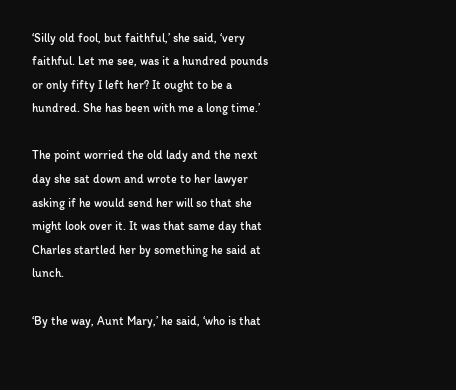‘Silly old fool, but faithful,’ she said, ‘very faithful. Let me see, was it a hundred pounds or only fifty I left her? It ought to be a hundred. She has been with me a long time.’

The point worried the old lady and the next day she sat down and wrote to her lawyer asking if he would send her will so that she might look over it. It was that same day that Charles startled her by something he said at lunch.

‘By the way, Aunt Mary,’ he said, ‘who is that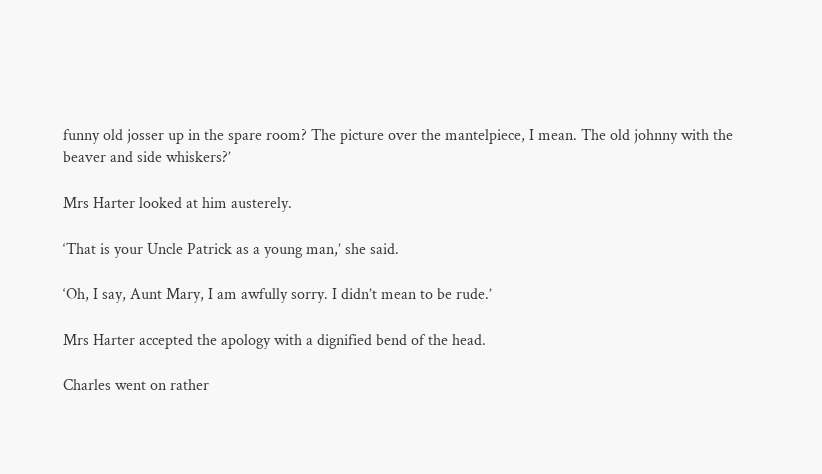funny old josser up in the spare room? The picture over the mantelpiece, I mean. The old johnny with the beaver and side whiskers?’

Mrs Harter looked at him austerely.

‘That is your Uncle Patrick as a young man,’ she said.

‘Oh, I say, Aunt Mary, I am awfully sorry. I didn’t mean to be rude.’

Mrs Harter accepted the apology with a dignified bend of the head.

Charles went on rather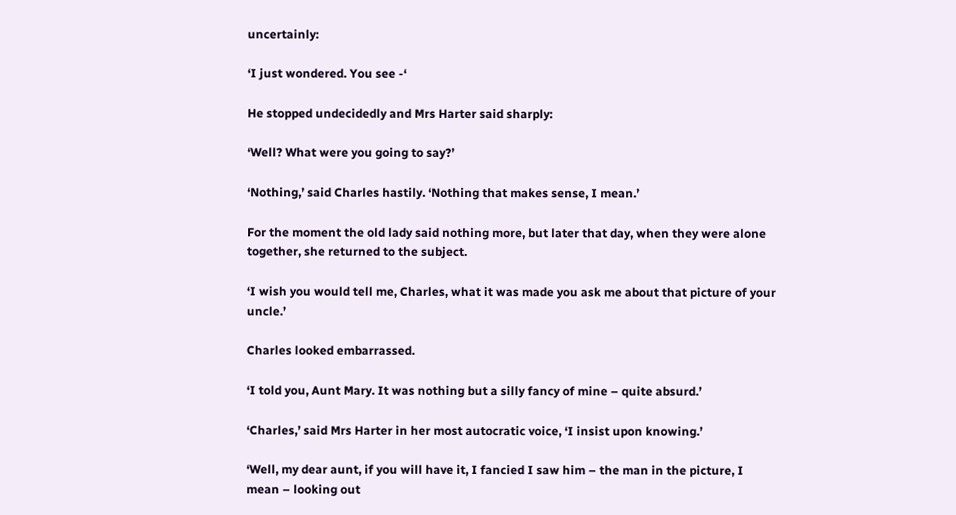uncertainly:

‘I just wondered. You see -‘

He stopped undecidedly and Mrs Harter said sharply:

‘Well? What were you going to say?’

‘Nothing,’ said Charles hastily. ‘Nothing that makes sense, I mean.’

For the moment the old lady said nothing more, but later that day, when they were alone together, she returned to the subject.

‘I wish you would tell me, Charles, what it was made you ask me about that picture of your uncle.’

Charles looked embarrassed.

‘I told you, Aunt Mary. It was nothing but a silly fancy of mine – quite absurd.’

‘Charles,’ said Mrs Harter in her most autocratic voice, ‘I insist upon knowing.’

‘Well, my dear aunt, if you will have it, I fancied I saw him – the man in the picture, I mean – looking out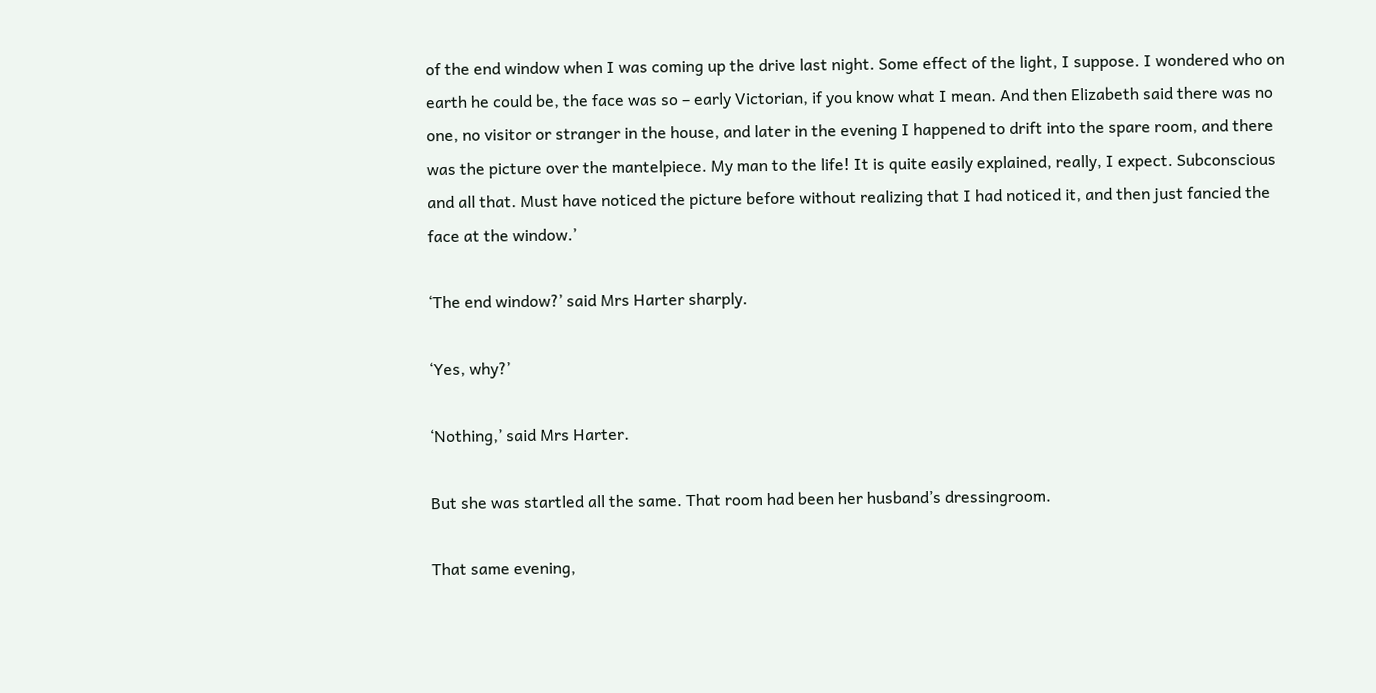of the end window when I was coming up the drive last night. Some effect of the light, I suppose. I wondered who on earth he could be, the face was so – early Victorian, if you know what I mean. And then Elizabeth said there was no one, no visitor or stranger in the house, and later in the evening I happened to drift into the spare room, and there was the picture over the mantelpiece. My man to the life! It is quite easily explained, really, I expect. Subconscious and all that. Must have noticed the picture before without realizing that I had noticed it, and then just fancied the face at the window.’

‘The end window?’ said Mrs Harter sharply.

‘Yes, why?’

‘Nothing,’ said Mrs Harter.

But she was startled all the same. That room had been her husband’s dressingroom.

That same evening,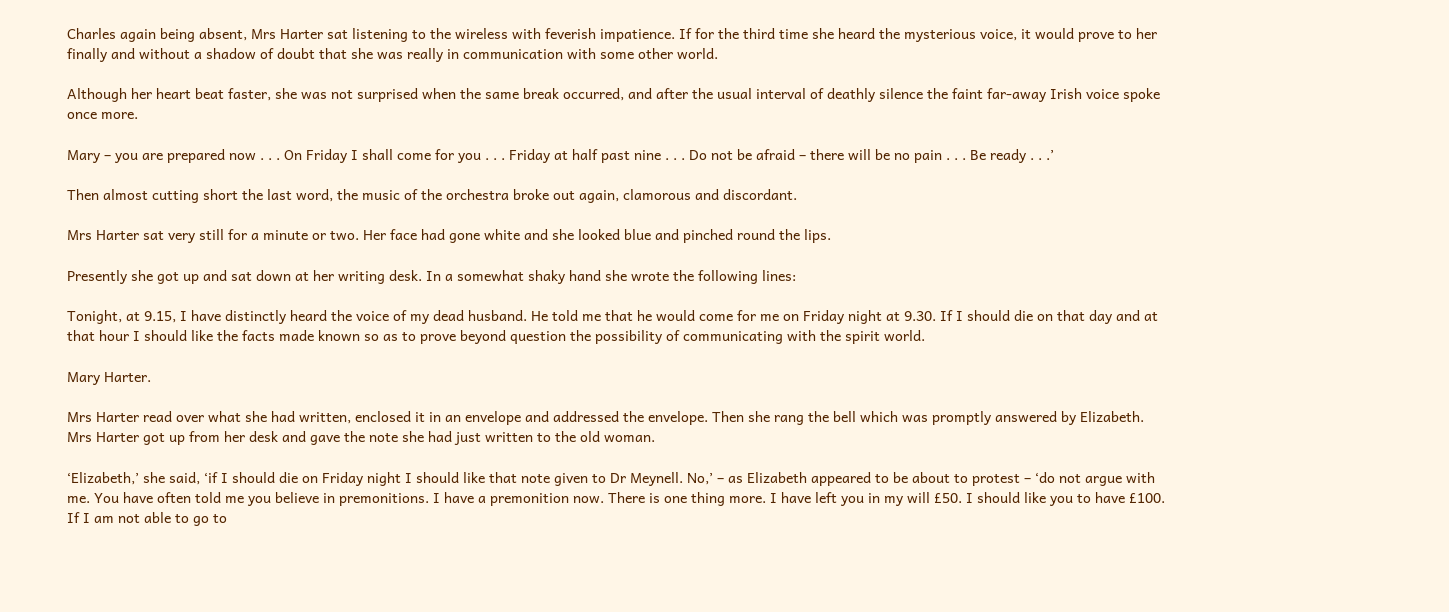Charles again being absent, Mrs Harter sat listening to the wireless with feverish impatience. If for the third time she heard the mysterious voice, it would prove to her finally and without a shadow of doubt that she was really in communication with some other world.

Although her heart beat faster, she was not surprised when the same break occurred, and after the usual interval of deathly silence the faint far-away Irish voice spoke once more.

Mary – you are prepared now . . . On Friday I shall come for you . . . Friday at half past nine . . . Do not be afraid – there will be no pain . . . Be ready . . .’

Then almost cutting short the last word, the music of the orchestra broke out again, clamorous and discordant.

Mrs Harter sat very still for a minute or two. Her face had gone white and she looked blue and pinched round the lips.

Presently she got up and sat down at her writing desk. In a somewhat shaky hand she wrote the following lines:

Tonight, at 9.15, I have distinctly heard the voice of my dead husband. He told me that he would come for me on Friday night at 9.30. If I should die on that day and at that hour I should like the facts made known so as to prove beyond question the possibility of communicating with the spirit world.

Mary Harter.

Mrs Harter read over what she had written, enclosed it in an envelope and addressed the envelope. Then she rang the bell which was promptly answered by Elizabeth. Mrs Harter got up from her desk and gave the note she had just written to the old woman.

‘Elizabeth,’ she said, ‘if I should die on Friday night I should like that note given to Dr Meynell. No,’ – as Elizabeth appeared to be about to protest – ‘do not argue with me. You have often told me you believe in premonitions. I have a premonition now. There is one thing more. I have left you in my will £50. I should like you to have £100. If I am not able to go to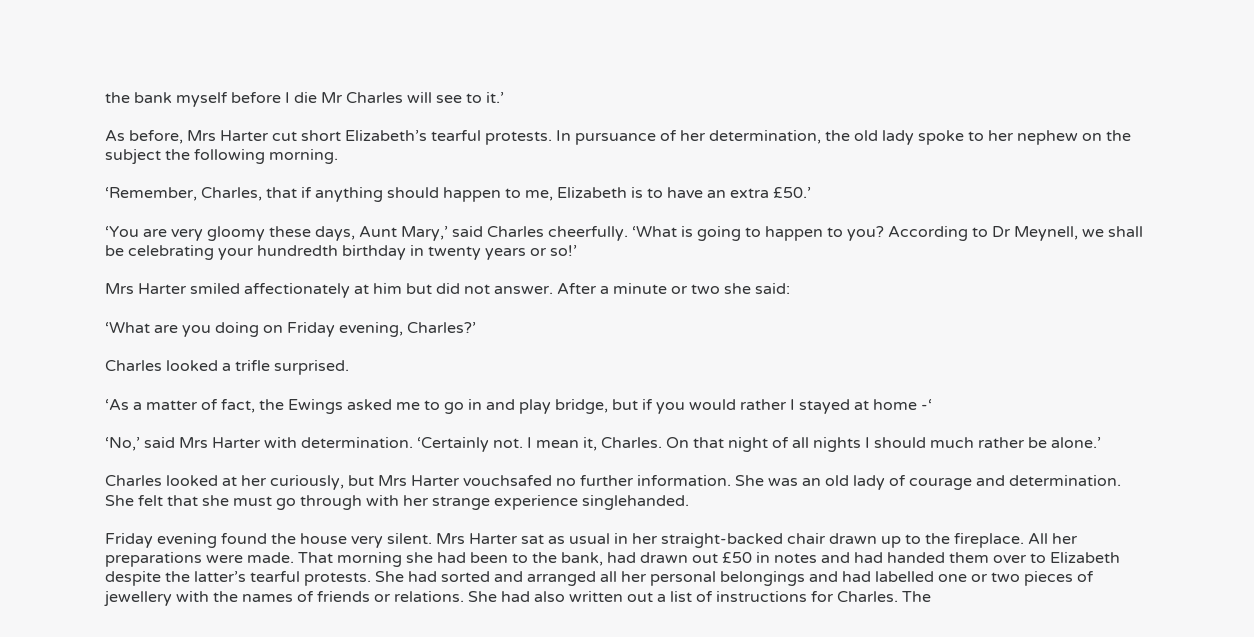the bank myself before I die Mr Charles will see to it.’

As before, Mrs Harter cut short Elizabeth’s tearful protests. In pursuance of her determination, the old lady spoke to her nephew on the subject the following morning.

‘Remember, Charles, that if anything should happen to me, Elizabeth is to have an extra £50.’

‘You are very gloomy these days, Aunt Mary,’ said Charles cheerfully. ‘What is going to happen to you? According to Dr Meynell, we shall be celebrating your hundredth birthday in twenty years or so!’

Mrs Harter smiled affectionately at him but did not answer. After a minute or two she said:

‘What are you doing on Friday evening, Charles?’

Charles looked a trifle surprised.

‘As a matter of fact, the Ewings asked me to go in and play bridge, but if you would rather I stayed at home -‘

‘No,’ said Mrs Harter with determination. ‘Certainly not. I mean it, Charles. On that night of all nights I should much rather be alone.’

Charles looked at her curiously, but Mrs Harter vouchsafed no further information. She was an old lady of courage and determination. She felt that she must go through with her strange experience singlehanded.

Friday evening found the house very silent. Mrs Harter sat as usual in her straight-backed chair drawn up to the fireplace. All her preparations were made. That morning she had been to the bank, had drawn out £50 in notes and had handed them over to Elizabeth despite the latter’s tearful protests. She had sorted and arranged all her personal belongings and had labelled one or two pieces of jewellery with the names of friends or relations. She had also written out a list of instructions for Charles. The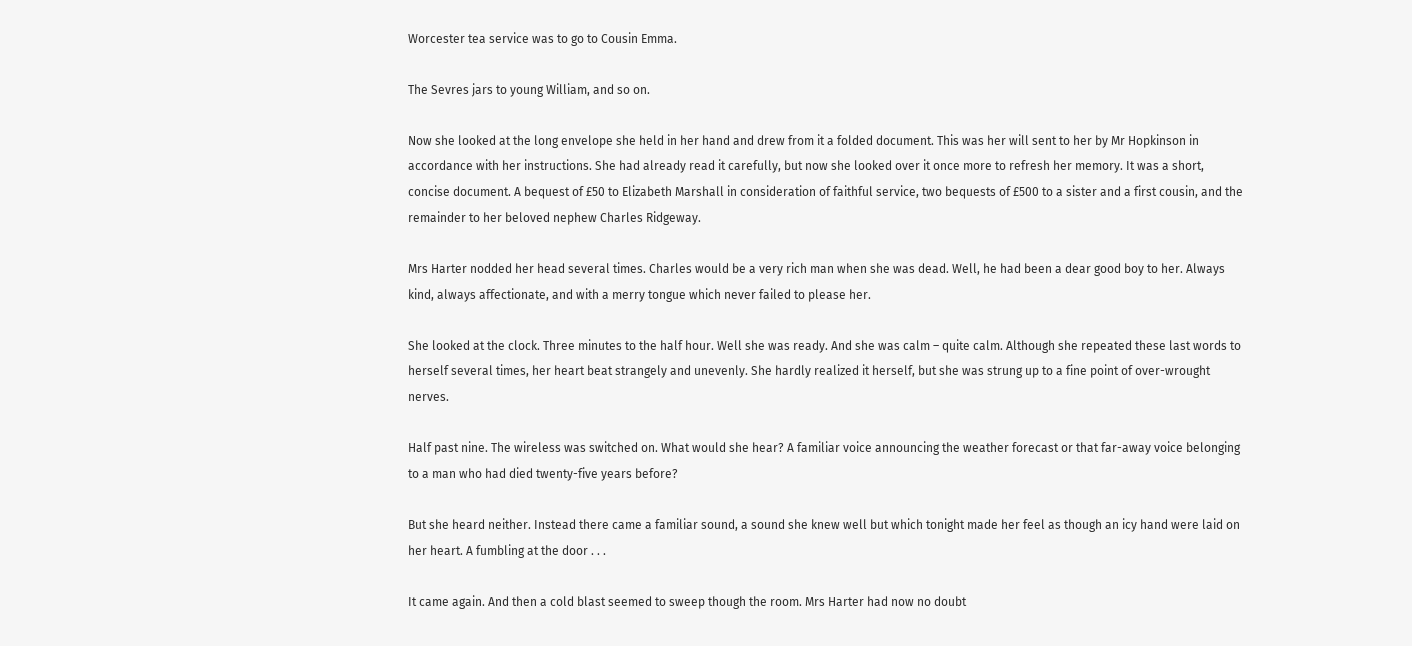Worcester tea service was to go to Cousin Emma.

The Sevres jars to young William, and so on.

Now she looked at the long envelope she held in her hand and drew from it a folded document. This was her will sent to her by Mr Hopkinson in accordance with her instructions. She had already read it carefully, but now she looked over it once more to refresh her memory. It was a short, concise document. A bequest of £50 to Elizabeth Marshall in consideration of faithful service, two bequests of £500 to a sister and a first cousin, and the remainder to her beloved nephew Charles Ridgeway.

Mrs Harter nodded her head several times. Charles would be a very rich man when she was dead. Well, he had been a dear good boy to her. Always kind, always affectionate, and with a merry tongue which never failed to please her.

She looked at the clock. Three minutes to the half hour. Well she was ready. And she was calm – quite calm. Although she repeated these last words to herself several times, her heart beat strangely and unevenly. She hardly realized it herself, but she was strung up to a fine point of over-wrought nerves.

Half past nine. The wireless was switched on. What would she hear? A familiar voice announcing the weather forecast or that far-away voice belonging to a man who had died twenty-five years before?

But she heard neither. Instead there came a familiar sound, a sound she knew well but which tonight made her feel as though an icy hand were laid on her heart. A fumbling at the door . . .

It came again. And then a cold blast seemed to sweep though the room. Mrs Harter had now no doubt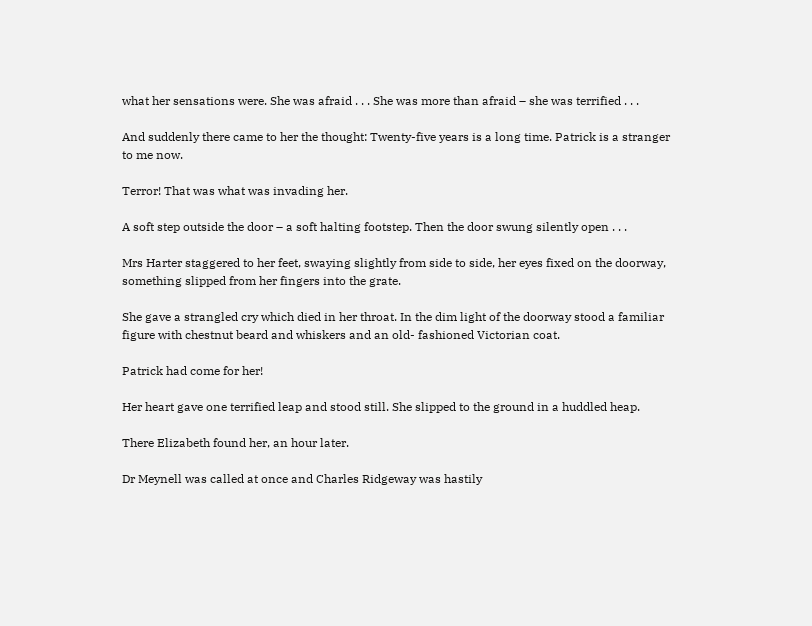what her sensations were. She was afraid . . . She was more than afraid – she was terrified . . .

And suddenly there came to her the thought: Twenty-five years is a long time. Patrick is a stranger to me now.

Terror! That was what was invading her.

A soft step outside the door – a soft halting footstep. Then the door swung silently open . . .

Mrs Harter staggered to her feet, swaying slightly from side to side, her eyes fixed on the doorway, something slipped from her fingers into the grate.

She gave a strangled cry which died in her throat. In the dim light of the doorway stood a familiar figure with chestnut beard and whiskers and an old- fashioned Victorian coat.

Patrick had come for her!

Her heart gave one terrified leap and stood still. She slipped to the ground in a huddled heap.

There Elizabeth found her, an hour later.

Dr Meynell was called at once and Charles Ridgeway was hastily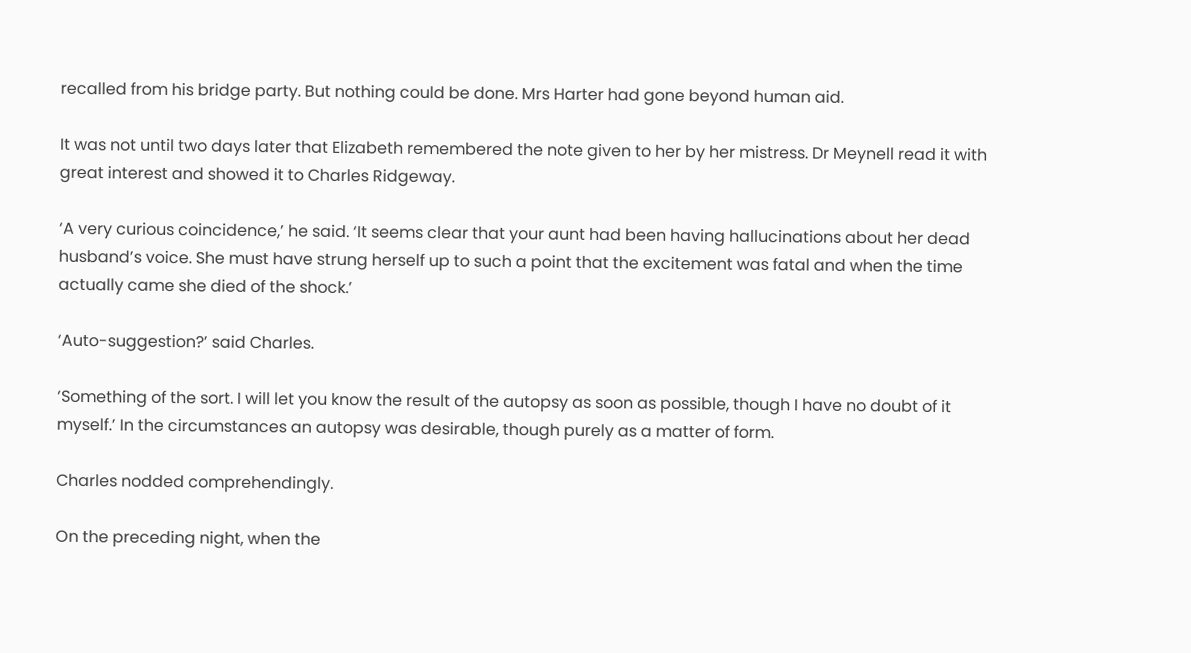recalled from his bridge party. But nothing could be done. Mrs Harter had gone beyond human aid.

It was not until two days later that Elizabeth remembered the note given to her by her mistress. Dr Meynell read it with great interest and showed it to Charles Ridgeway.

‘A very curious coincidence,’ he said. ‘It seems clear that your aunt had been having hallucinations about her dead husband’s voice. She must have strung herself up to such a point that the excitement was fatal and when the time actually came she died of the shock.’

‘Auto-suggestion?’ said Charles.

‘Something of the sort. I will let you know the result of the autopsy as soon as possible, though I have no doubt of it myself.’ In the circumstances an autopsy was desirable, though purely as a matter of form.

Charles nodded comprehendingly.

On the preceding night, when the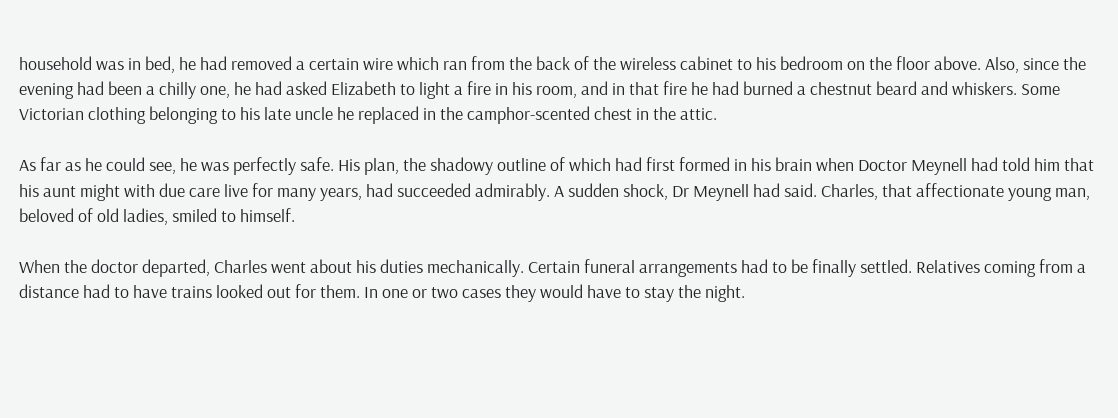household was in bed, he had removed a certain wire which ran from the back of the wireless cabinet to his bedroom on the floor above. Also, since the evening had been a chilly one, he had asked Elizabeth to light a fire in his room, and in that fire he had burned a chestnut beard and whiskers. Some Victorian clothing belonging to his late uncle he replaced in the camphor-scented chest in the attic.

As far as he could see, he was perfectly safe. His plan, the shadowy outline of which had first formed in his brain when Doctor Meynell had told him that his aunt might with due care live for many years, had succeeded admirably. A sudden shock, Dr Meynell had said. Charles, that affectionate young man, beloved of old ladies, smiled to himself.

When the doctor departed, Charles went about his duties mechanically. Certain funeral arrangements had to be finally settled. Relatives coming from a distance had to have trains looked out for them. In one or two cases they would have to stay the night.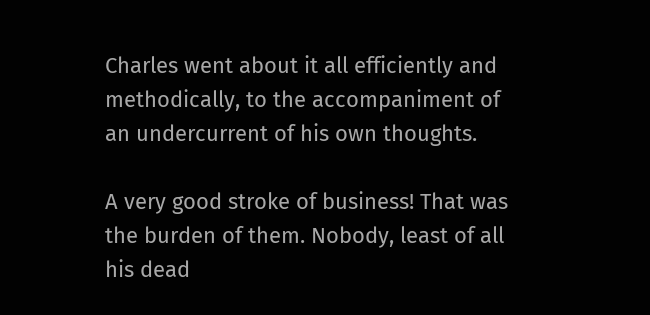Charles went about it all efficiently and methodically, to the accompaniment of an undercurrent of his own thoughts.

A very good stroke of business! That was the burden of them. Nobody, least of all his dead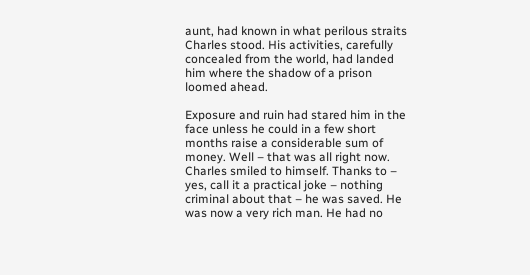aunt, had known in what perilous straits Charles stood. His activities, carefully concealed from the world, had landed him where the shadow of a prison loomed ahead.

Exposure and ruin had stared him in the face unless he could in a few short months raise a considerable sum of money. Well – that was all right now. Charles smiled to himself. Thanks to – yes, call it a practical joke – nothing criminal about that – he was saved. He was now a very rich man. He had no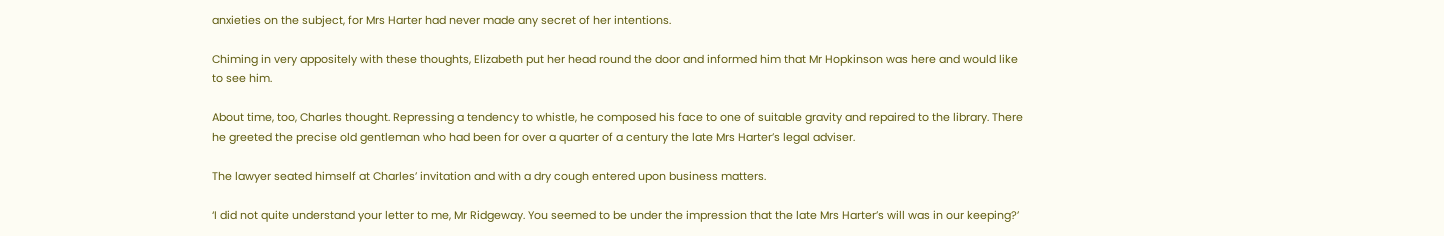anxieties on the subject, for Mrs Harter had never made any secret of her intentions.

Chiming in very appositely with these thoughts, Elizabeth put her head round the door and informed him that Mr Hopkinson was here and would like to see him.

About time, too, Charles thought. Repressing a tendency to whistle, he composed his face to one of suitable gravity and repaired to the library. There he greeted the precise old gentleman who had been for over a quarter of a century the late Mrs Harter’s legal adviser.

The lawyer seated himself at Charles’ invitation and with a dry cough entered upon business matters.

‘I did not quite understand your letter to me, Mr Ridgeway. You seemed to be under the impression that the late Mrs Harter’s will was in our keeping?’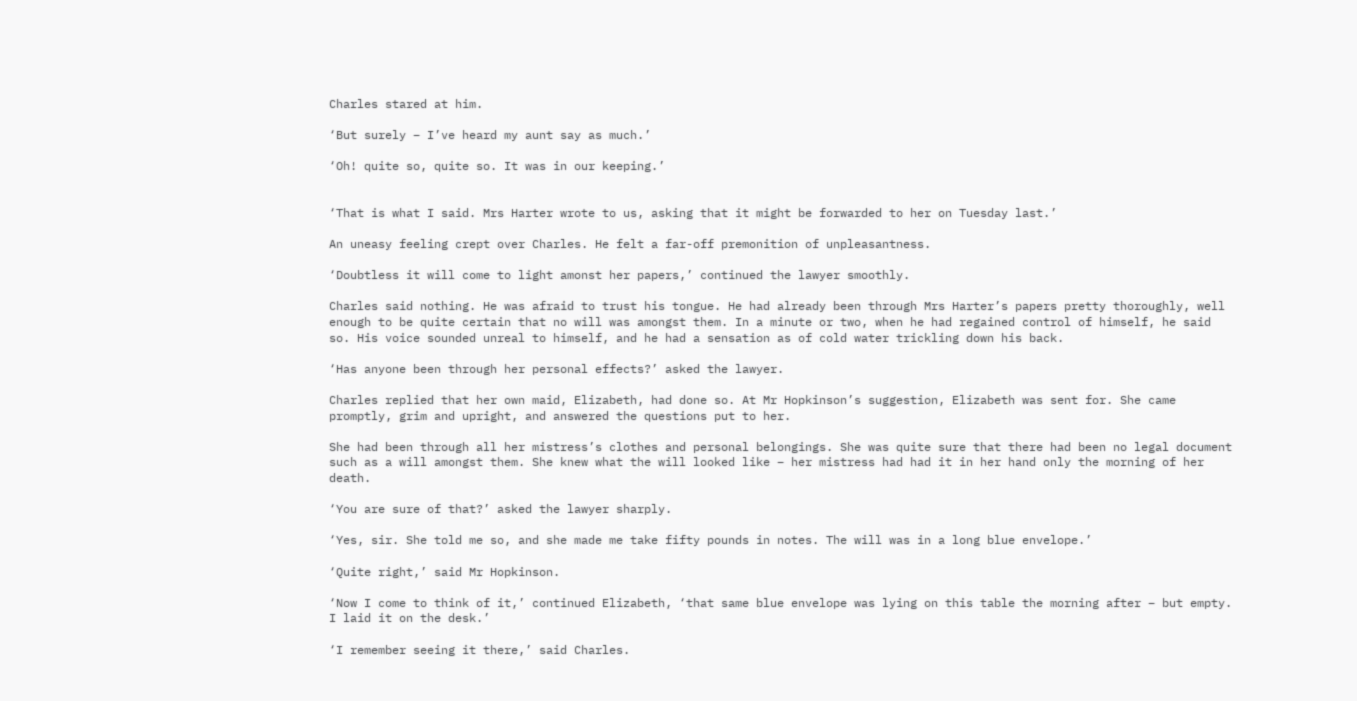Charles stared at him.

‘But surely – I’ve heard my aunt say as much.’

‘Oh! quite so, quite so. It was in our keeping.’


‘That is what I said. Mrs Harter wrote to us, asking that it might be forwarded to her on Tuesday last.’

An uneasy feeling crept over Charles. He felt a far-off premonition of unpleasantness.

‘Doubtless it will come to light amonst her papers,’ continued the lawyer smoothly.

Charles said nothing. He was afraid to trust his tongue. He had already been through Mrs Harter’s papers pretty thoroughly, well enough to be quite certain that no will was amongst them. In a minute or two, when he had regained control of himself, he said so. His voice sounded unreal to himself, and he had a sensation as of cold water trickling down his back.

‘Has anyone been through her personal effects?’ asked the lawyer.

Charles replied that her own maid, Elizabeth, had done so. At Mr Hopkinson’s suggestion, Elizabeth was sent for. She came promptly, grim and upright, and answered the questions put to her.

She had been through all her mistress’s clothes and personal belongings. She was quite sure that there had been no legal document such as a will amongst them. She knew what the will looked like – her mistress had had it in her hand only the morning of her death.

‘You are sure of that?’ asked the lawyer sharply.

‘Yes, sir. She told me so, and she made me take fifty pounds in notes. The will was in a long blue envelope.’

‘Quite right,’ said Mr Hopkinson.

‘Now I come to think of it,’ continued Elizabeth, ‘that same blue envelope was lying on this table the morning after – but empty. I laid it on the desk.’

‘I remember seeing it there,’ said Charles.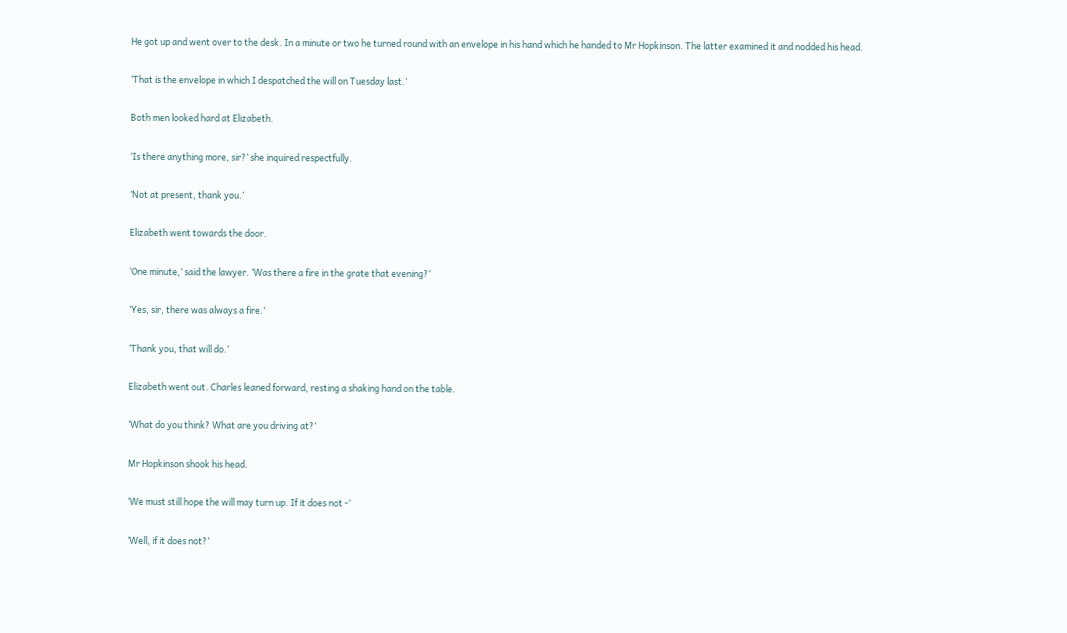He got up and went over to the desk. In a minute or two he turned round with an envelope in his hand which he handed to Mr Hopkinson. The latter examined it and nodded his head.

‘That is the envelope in which I despatched the will on Tuesday last.’

Both men looked hard at Elizabeth.

‘Is there anything more, sir?’ she inquired respectfully.

‘Not at present, thank you.’

Elizabeth went towards the door.

‘One minute,’ said the lawyer. ‘Was there a fire in the grate that evening?’

‘Yes, sir, there was always a fire.’

‘Thank you, that will do.’

Elizabeth went out. Charles leaned forward, resting a shaking hand on the table.

‘What do you think? What are you driving at?’

Mr Hopkinson shook his head.

‘We must still hope the will may turn up. If it does not -‘

‘Well, if it does not?’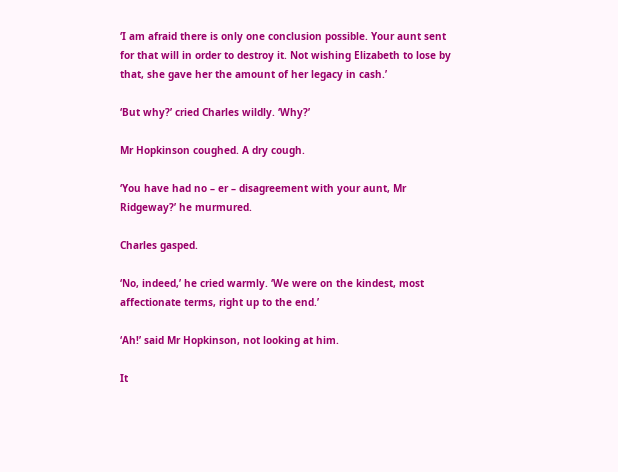‘I am afraid there is only one conclusion possible. Your aunt sent for that will in order to destroy it. Not wishing Elizabeth to lose by that, she gave her the amount of her legacy in cash.’

‘But why?’ cried Charles wildly. ‘Why?’

Mr Hopkinson coughed. A dry cough.

‘You have had no – er – disagreement with your aunt, Mr Ridgeway?’ he murmured.

Charles gasped.

‘No, indeed,’ he cried warmly. ‘We were on the kindest, most affectionate terms, right up to the end.’

‘Ah!’ said Mr Hopkinson, not looking at him.

It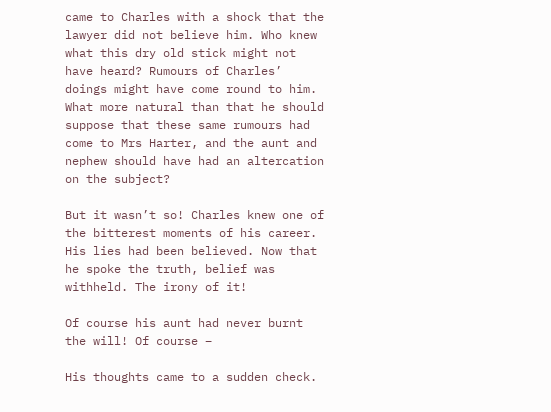came to Charles with a shock that the lawyer did not believe him. Who knew what this dry old stick might not have heard? Rumours of Charles’ doings might have come round to him. What more natural than that he should suppose that these same rumours had come to Mrs Harter, and the aunt and nephew should have had an altercation on the subject?

But it wasn’t so! Charles knew one of the bitterest moments of his career. His lies had been believed. Now that he spoke the truth, belief was withheld. The irony of it!

Of course his aunt had never burnt the will! Of course –

His thoughts came to a sudden check.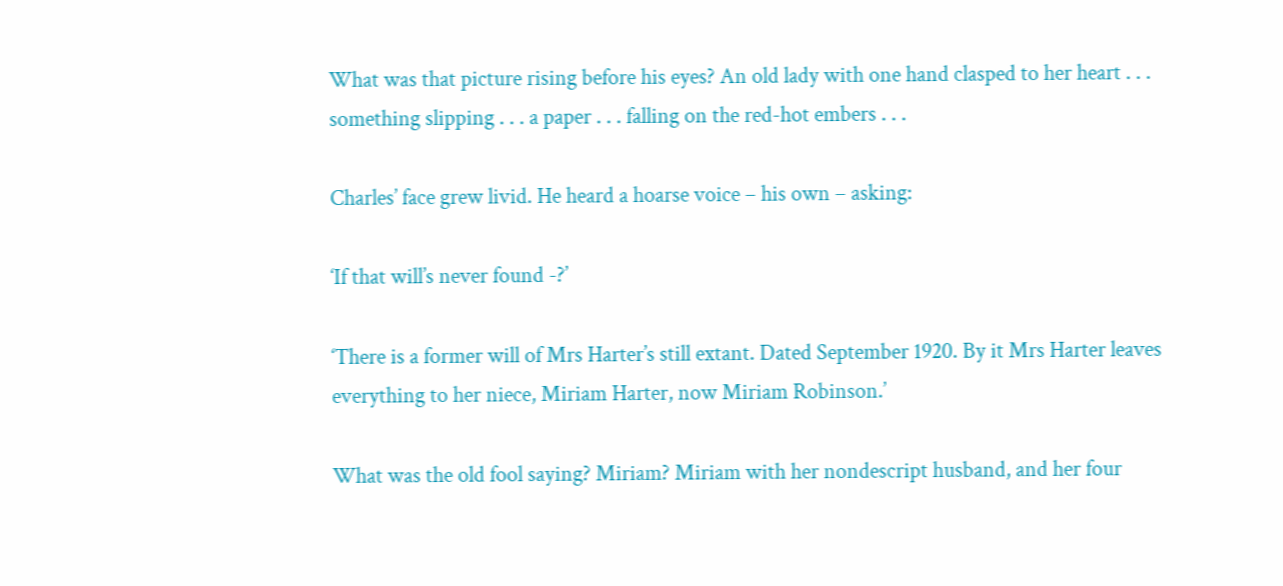What was that picture rising before his eyes? An old lady with one hand clasped to her heart . . . something slipping . . . a paper . . . falling on the red-hot embers . . .

Charles’ face grew livid. He heard a hoarse voice – his own – asking:

‘If that will’s never found -?’

‘There is a former will of Mrs Harter’s still extant. Dated September 1920. By it Mrs Harter leaves everything to her niece, Miriam Harter, now Miriam Robinson.’

What was the old fool saying? Miriam? Miriam with her nondescript husband, and her four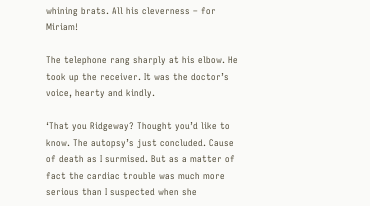whining brats. All his cleverness – for Miriam!

The telephone rang sharply at his elbow. He took up the receiver. It was the doctor’s voice, hearty and kindly.

‘That you Ridgeway? Thought you’d like to know. The autopsy’s just concluded. Cause of death as I surmised. But as a matter of fact the cardiac trouble was much more serious than I suspected when she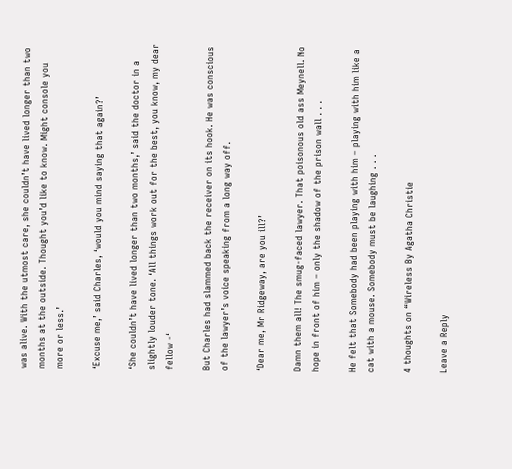was alive. With the utmost care, she couldn’t have lived longer than two months at the outside. Thought you’d like to know. Might console you more or less.’

‘Excuse me,’ said Charles, ‘would you mind saying that again?’

‘She couldn’t have lived longer than two months,’ said the doctor in a slightly louder tone. ‘All things work out for the best, you know, my dear fellow -‘

But Charles had slammed back the receiver on its hook. He was conscious of the lawyer’s voice speaking from a long way off.

‘Dear me, Mr Ridgeway, are you ill?’

Damn them all! The smug-faced lawyer. That poisonous old ass Meynell. No hope in front of him – only the shadow of the prison wall . . .

He felt that Somebody had been playing with him – playing with him like a cat with a mouse. Somebody must be laughing . . .

4 thoughts on “Wireless By Agatha Christie

Leave a Reply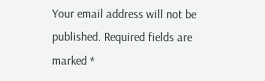Your email address will not be published. Required fields are marked *